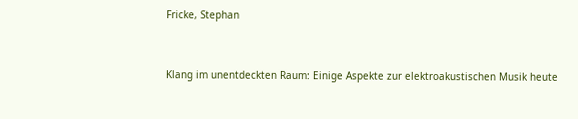Fricke, Stephan


Klang im unentdeckten Raum: Einige Aspekte zur elektroakustischen Musik heute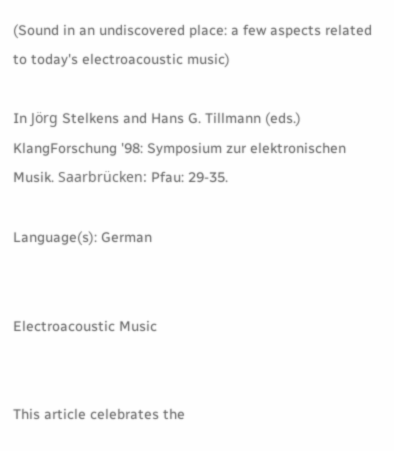(Sound in an undiscovered place: a few aspects related to today's electroacoustic music)

In Jörg Stelkens and Hans G. Tillmann (eds.) KlangForschung '98: Symposium zur elektronischen Musik. Saarbrücken: Pfau: 29-35.

Language(s): German


Electroacoustic Music


This article celebrates the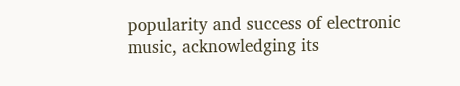popularity and success of electronic music, acknowledging its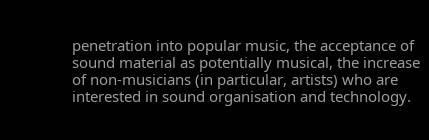penetration into popular music, the acceptance of sound material as potentially musical, the increase of non-musicians (in particular, artists) who are interested in sound organisation and technology.